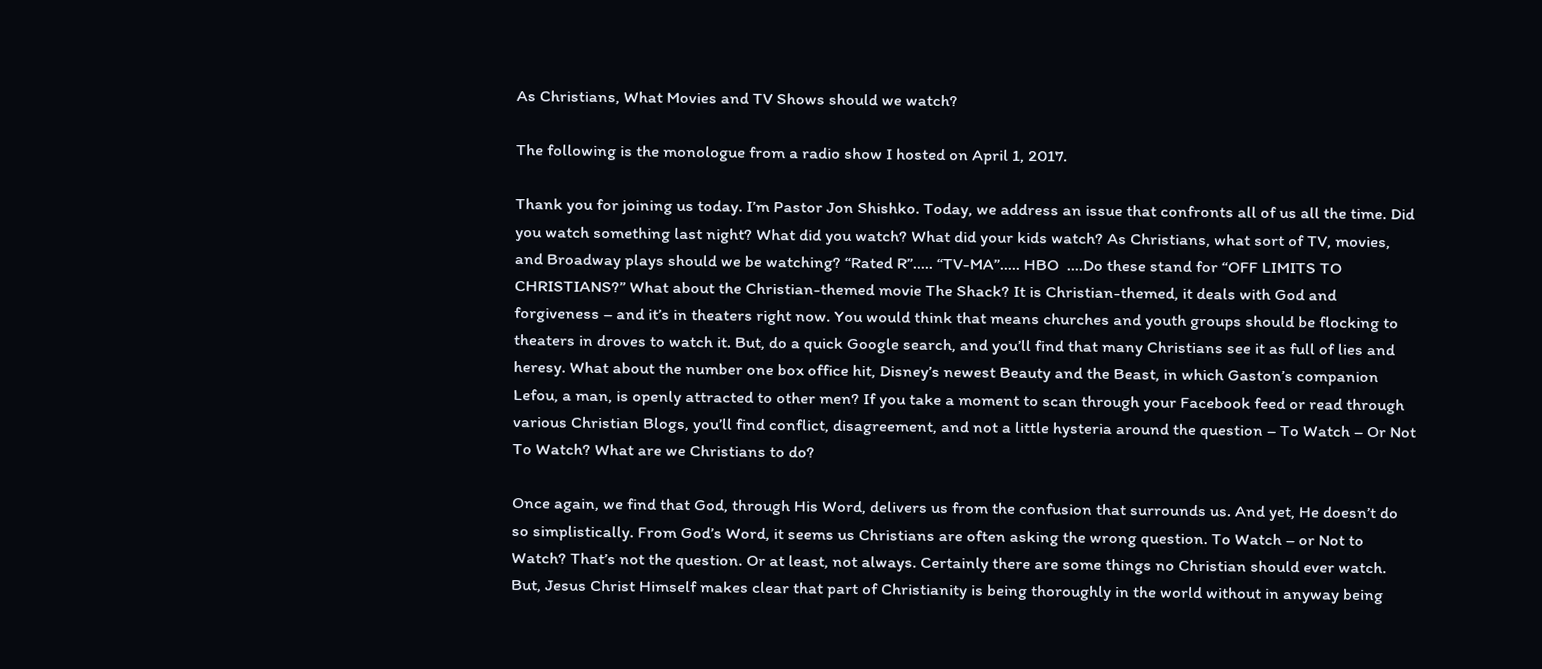As Christians, What Movies and TV Shows should we watch?

The following is the monologue from a radio show I hosted on April 1, 2017.

Thank you for joining us today. I’m Pastor Jon Shishko. Today, we address an issue that confronts all of us all the time. Did you watch something last night? What did you watch? What did your kids watch? As Christians, what sort of TV, movies, and Broadway plays should we be watching? “Rated R”….. “TV-MA”….. HBO  ….Do these stand for “OFF LIMITS TO CHRISTIANS?” What about the Christian-themed movie The Shack? It is Christian-themed, it deals with God and forgiveness – and it’s in theaters right now. You would think that means churches and youth groups should be flocking to theaters in droves to watch it. But, do a quick Google search, and you’ll find that many Christians see it as full of lies and heresy. What about the number one box office hit, Disney’s newest Beauty and the Beast, in which Gaston’s companion Lefou, a man, is openly attracted to other men? If you take a moment to scan through your Facebook feed or read through various Christian Blogs, you’ll find conflict, disagreement, and not a little hysteria around the question – To Watch – Or Not To Watch? What are we Christians to do?

Once again, we find that God, through His Word, delivers us from the confusion that surrounds us. And yet, He doesn’t do so simplistically. From God’s Word, it seems us Christians are often asking the wrong question. To Watch – or Not to Watch? That’s not the question. Or at least, not always. Certainly there are some things no Christian should ever watch. But, Jesus Christ Himself makes clear that part of Christianity is being thoroughly in the world without in anyway being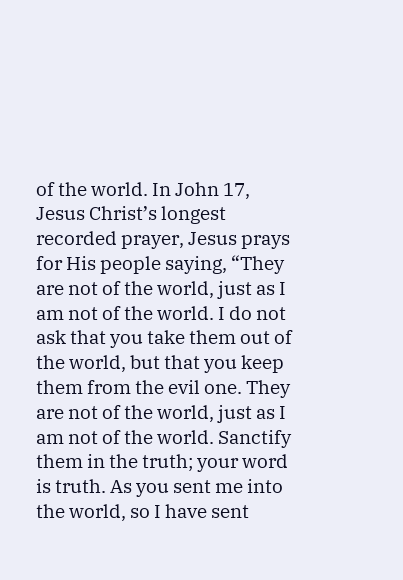of the world. In John 17, Jesus Christ’s longest recorded prayer, Jesus prays for His people saying, “They are not of the world, just as I am not of the world. I do not ask that you take them out of the world, but that you keep them from the evil one. They are not of the world, just as I am not of the world. Sanctify them in the truth; your word is truth. As you sent me into the world, so I have sent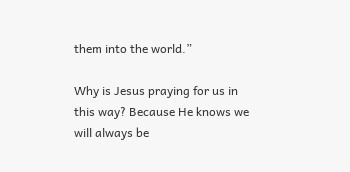them into the world.”

Why is Jesus praying for us in this way? Because He knows we will always be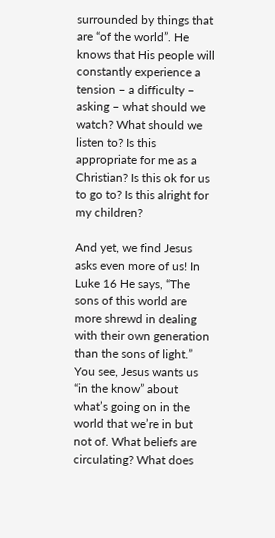surrounded by things that are “of the world”. He knows that His people will constantly experience a tension – a difficulty – asking – what should we watch? What should we listen to? Is this appropriate for me as a Christian? Is this ok for us to go to? Is this alright for my children?

And yet, we find Jesus asks even more of us! In Luke 16 He says, “The sons of this world are more shrewd in dealing with their own generation than the sons of light.” You see, Jesus wants us “in the know” about what’s going on in the world that we’re in but not of. What beliefs are circulating? What does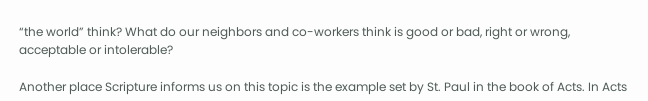“the world” think? What do our neighbors and co-workers think is good or bad, right or wrong, acceptable or intolerable?

Another place Scripture informs us on this topic is the example set by St. Paul in the book of Acts. In Acts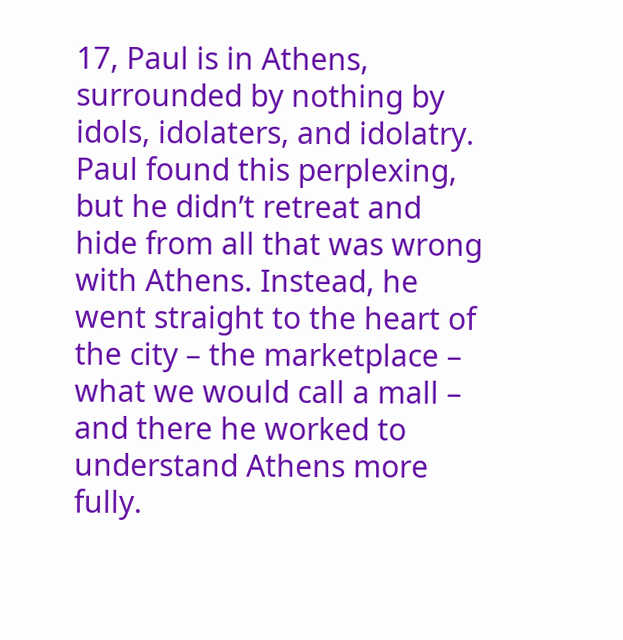17, Paul is in Athens, surrounded by nothing by idols, idolaters, and idolatry. Paul found this perplexing, but he didn’t retreat and hide from all that was wrong with Athens. Instead, he went straight to the heart of the city – the marketplace – what we would call a mall – and there he worked to understand Athens more fully.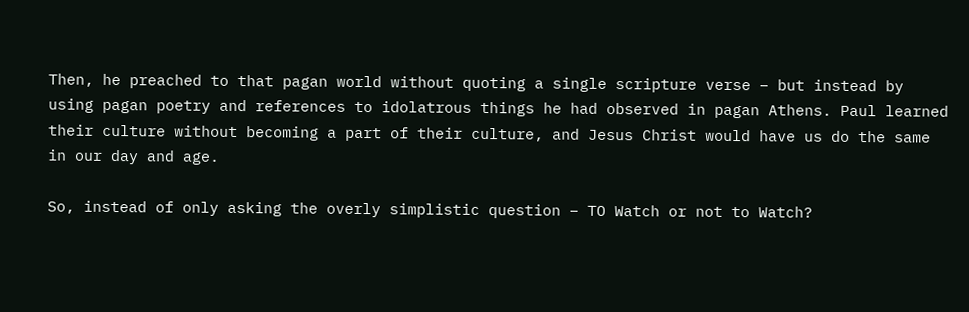Then, he preached to that pagan world without quoting a single scripture verse – but instead by using pagan poetry and references to idolatrous things he had observed in pagan Athens. Paul learned their culture without becoming a part of their culture, and Jesus Christ would have us do the same in our day and age.

So, instead of only asking the overly simplistic question – TO Watch or not to Watch?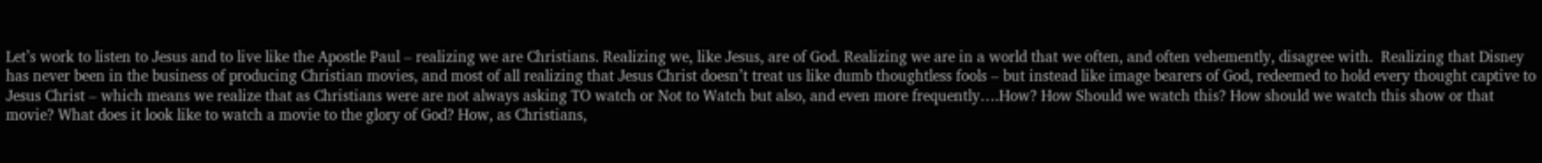Let’s work to listen to Jesus and to live like the Apostle Paul – realizing we are Christians. Realizing we, like Jesus, are of God. Realizing we are in a world that we often, and often vehemently, disagree with.  Realizing that Disney has never been in the business of producing Christian movies, and most of all realizing that Jesus Christ doesn’t treat us like dumb thoughtless fools – but instead like image bearers of God, redeemed to hold every thought captive to Jesus Christ – which means we realize that as Christians were are not always asking TO watch or Not to Watch but also, and even more frequently….How? How Should we watch this? How should we watch this show or that movie? What does it look like to watch a movie to the glory of God? How, as Christians,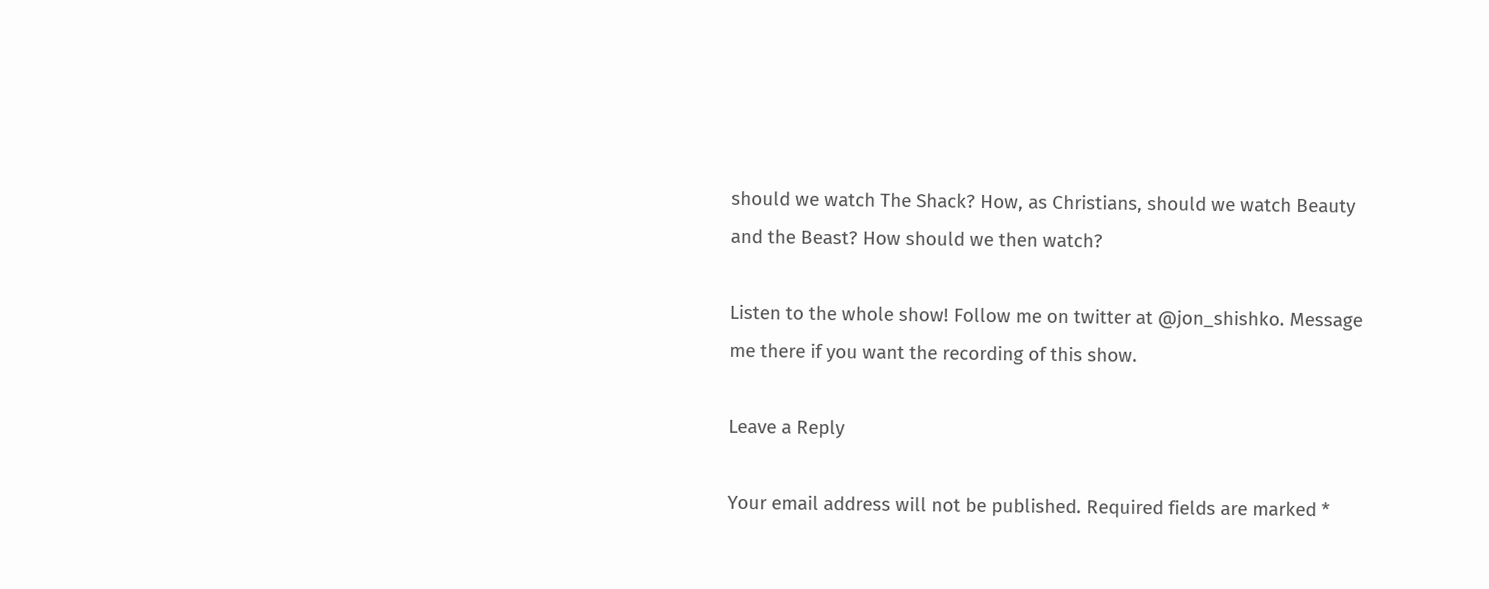should we watch The Shack? How, as Christians, should we watch Beauty and the Beast? How should we then watch?

Listen to the whole show! Follow me on twitter at @jon_shishko. Message me there if you want the recording of this show.

Leave a Reply

Your email address will not be published. Required fields are marked *